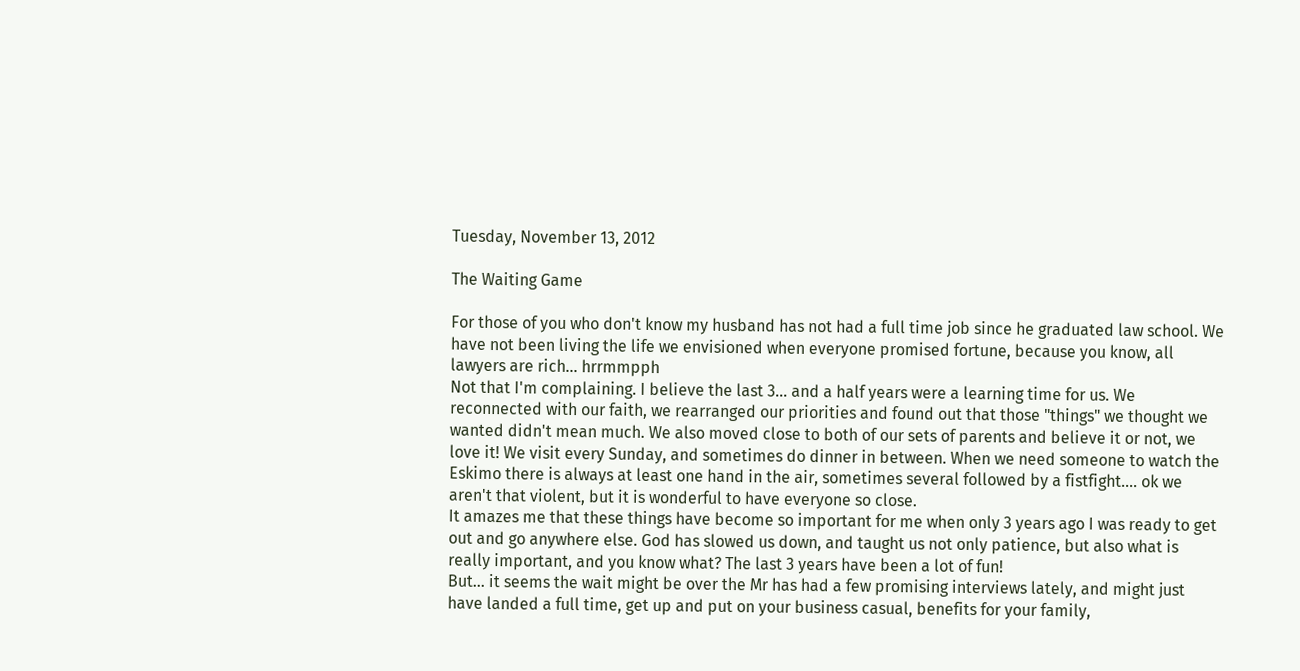Tuesday, November 13, 2012

The Waiting Game

For those of you who don't know my husband has not had a full time job since he graduated law school. We have not been living the life we envisioned when everyone promised fortune, because you know, all lawyers are rich... hrrmmpph
Not that I'm complaining. I believe the last 3... and a half years were a learning time for us. We reconnected with our faith, we rearranged our priorities and found out that those "things" we thought we wanted didn't mean much. We also moved close to both of our sets of parents and believe it or not, we love it! We visit every Sunday, and sometimes do dinner in between. When we need someone to watch the Eskimo there is always at least one hand in the air, sometimes several followed by a fistfight.... ok we aren't that violent, but it is wonderful to have everyone so close.
It amazes me that these things have become so important for me when only 3 years ago I was ready to get out and go anywhere else. God has slowed us down, and taught us not only patience, but also what is really important, and you know what? The last 3 years have been a lot of fun!
But... it seems the wait might be over the Mr has had a few promising interviews lately, and might just have landed a full time, get up and put on your business casual, benefits for your family,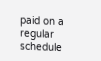paid on a regular schedule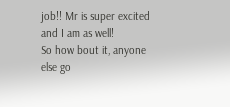job!! Mr is super excited and I am as well!
So how bout it, anyone else go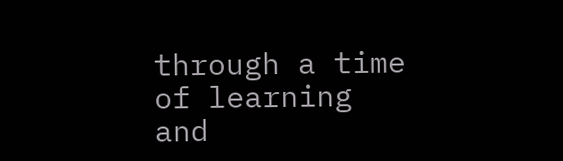through a time of learning and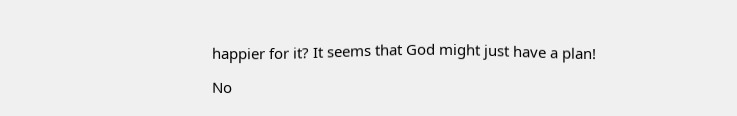happier for it? It seems that God might just have a plan!

No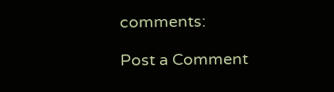comments:

Post a Comment